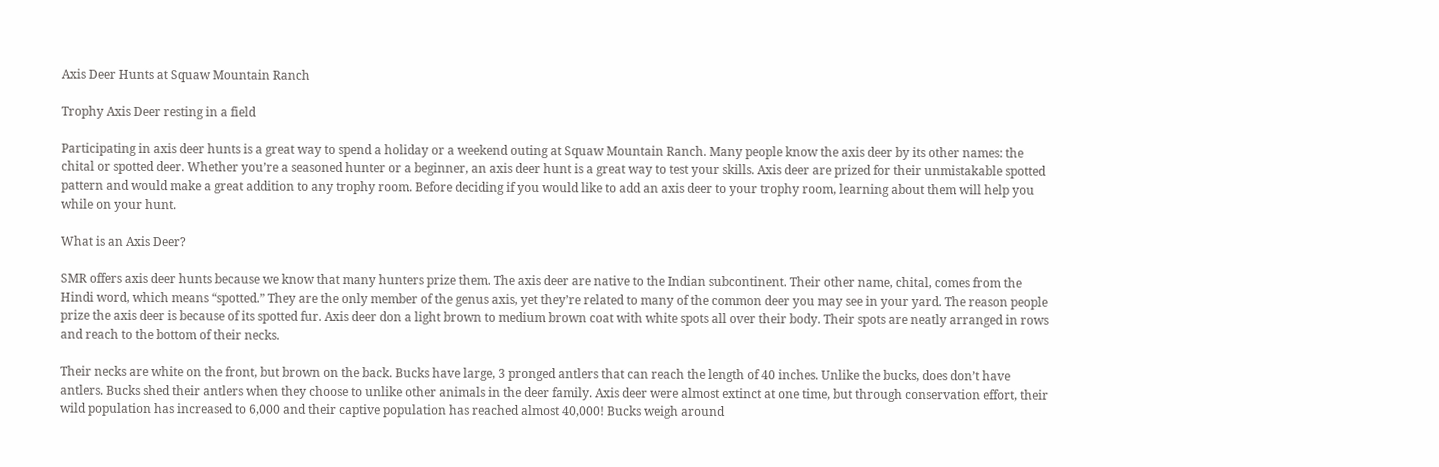Axis Deer Hunts at Squaw Mountain Ranch

Trophy Axis Deer resting in a field

Participating in axis deer hunts is a great way to spend a holiday or a weekend outing at Squaw Mountain Ranch. Many people know the axis deer by its other names: the chital or spotted deer. Whether you’re a seasoned hunter or a beginner, an axis deer hunt is a great way to test your skills. Axis deer are prized for their unmistakable spotted pattern and would make a great addition to any trophy room. Before deciding if you would like to add an axis deer to your trophy room, learning about them will help you while on your hunt.

What is an Axis Deer?

SMR offers axis deer hunts because we know that many hunters prize them. The axis deer are native to the Indian subcontinent. Their other name, chital, comes from the Hindi word, which means “spotted.” They are the only member of the genus axis, yet they’re related to many of the common deer you may see in your yard. The reason people prize the axis deer is because of its spotted fur. Axis deer don a light brown to medium brown coat with white spots all over their body. Their spots are neatly arranged in rows and reach to the bottom of their necks.

Their necks are white on the front, but brown on the back. Bucks have large, 3 pronged antlers that can reach the length of 40 inches. Unlike the bucks, does don’t have antlers. Bucks shed their antlers when they choose to unlike other animals in the deer family. Axis deer were almost extinct at one time, but through conservation effort, their wild population has increased to 6,000 and their captive population has reached almost 40,000! Bucks weigh around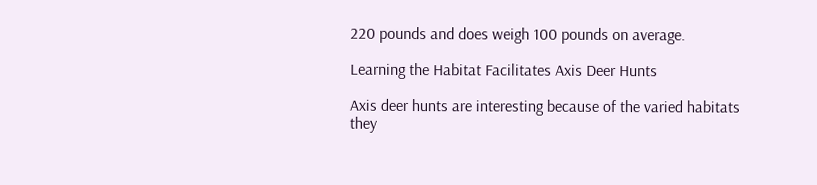220 pounds and does weigh 100 pounds on average.

Learning the Habitat Facilitates Axis Deer Hunts

Axis deer hunts are interesting because of the varied habitats they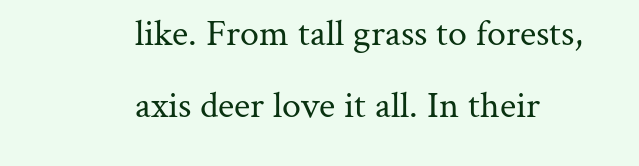like. From tall grass to forests, axis deer love it all. In their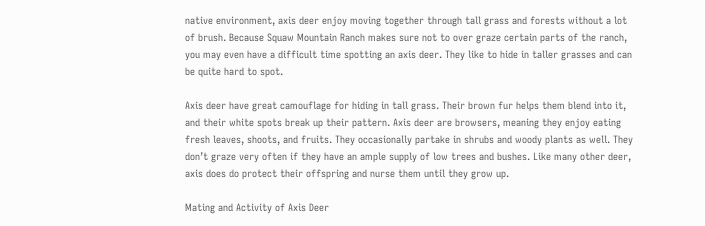native environment, axis deer enjoy moving together through tall grass and forests without a lot of brush. Because Squaw Mountain Ranch makes sure not to over graze certain parts of the ranch, you may even have a difficult time spotting an axis deer. They like to hide in taller grasses and can be quite hard to spot.

Axis deer have great camouflage for hiding in tall grass. Their brown fur helps them blend into it, and their white spots break up their pattern. Axis deer are browsers, meaning they enjoy eating fresh leaves, shoots, and fruits. They occasionally partake in shrubs and woody plants as well. They don’t graze very often if they have an ample supply of low trees and bushes. Like many other deer, axis does do protect their offspring and nurse them until they grow up.

Mating and Activity of Axis Deer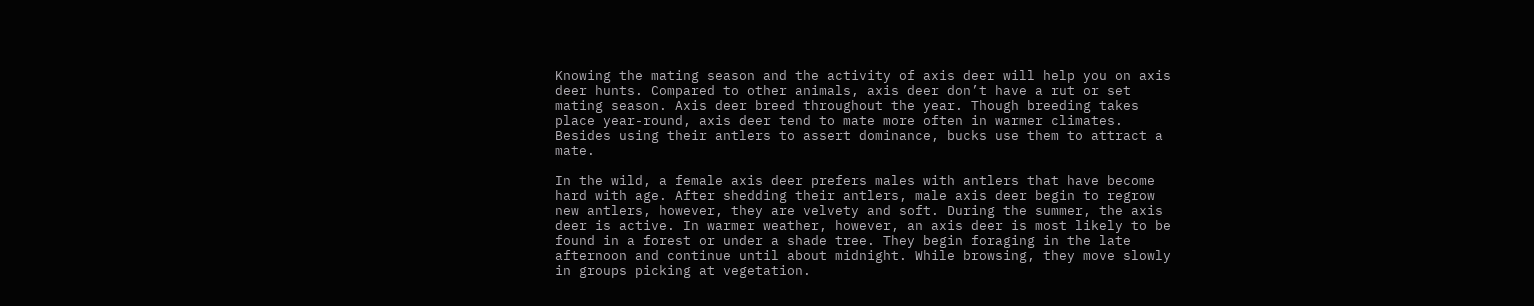Knowing the mating season and the activity of axis deer will help you on axis deer hunts. Compared to other animals, axis deer don’t have a rut or set mating season. Axis deer breed throughout the year. Though breeding takes place year-round, axis deer tend to mate more often in warmer climates. Besides using their antlers to assert dominance, bucks use them to attract a mate.

In the wild, a female axis deer prefers males with antlers that have become hard with age. After shedding their antlers, male axis deer begin to regrow new antlers, however, they are velvety and soft. During the summer, the axis deer is active. In warmer weather, however, an axis deer is most likely to be found in a forest or under a shade tree. They begin foraging in the late afternoon and continue until about midnight. While browsing, they move slowly in groups picking at vegetation.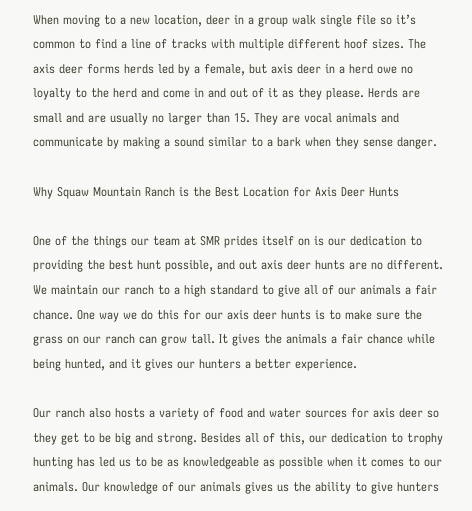When moving to a new location, deer in a group walk single file so it’s common to find a line of tracks with multiple different hoof sizes. The axis deer forms herds led by a female, but axis deer in a herd owe no loyalty to the herd and come in and out of it as they please. Herds are small and are usually no larger than 15. They are vocal animals and communicate by making a sound similar to a bark when they sense danger.

Why Squaw Mountain Ranch is the Best Location for Axis Deer Hunts

One of the things our team at SMR prides itself on is our dedication to providing the best hunt possible, and out axis deer hunts are no different. We maintain our ranch to a high standard to give all of our animals a fair chance. One way we do this for our axis deer hunts is to make sure the grass on our ranch can grow tall. It gives the animals a fair chance while being hunted, and it gives our hunters a better experience.

Our ranch also hosts a variety of food and water sources for axis deer so they get to be big and strong. Besides all of this, our dedication to trophy hunting has led us to be as knowledgeable as possible when it comes to our animals. Our knowledge of our animals gives us the ability to give hunters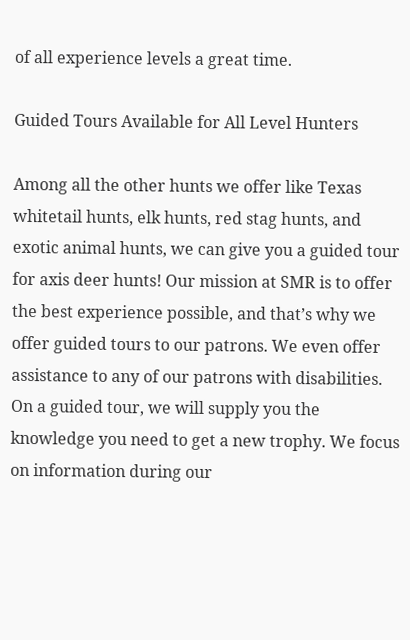of all experience levels a great time.

Guided Tours Available for All Level Hunters

Among all the other hunts we offer like Texas whitetail hunts, elk hunts, red stag hunts, and exotic animal hunts, we can give you a guided tour for axis deer hunts! Our mission at SMR is to offer the best experience possible, and that’s why we offer guided tours to our patrons. We even offer assistance to any of our patrons with disabilities. On a guided tour, we will supply you the knowledge you need to get a new trophy. We focus on information during our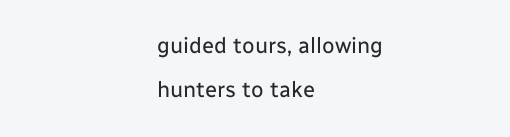guided tours, allowing hunters to take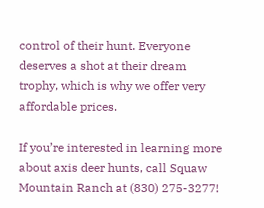control of their hunt. Everyone deserves a shot at their dream trophy, which is why we offer very affordable prices.

If you’re interested in learning more about axis deer hunts, call Squaw Mountain Ranch at (830) 275-3277!